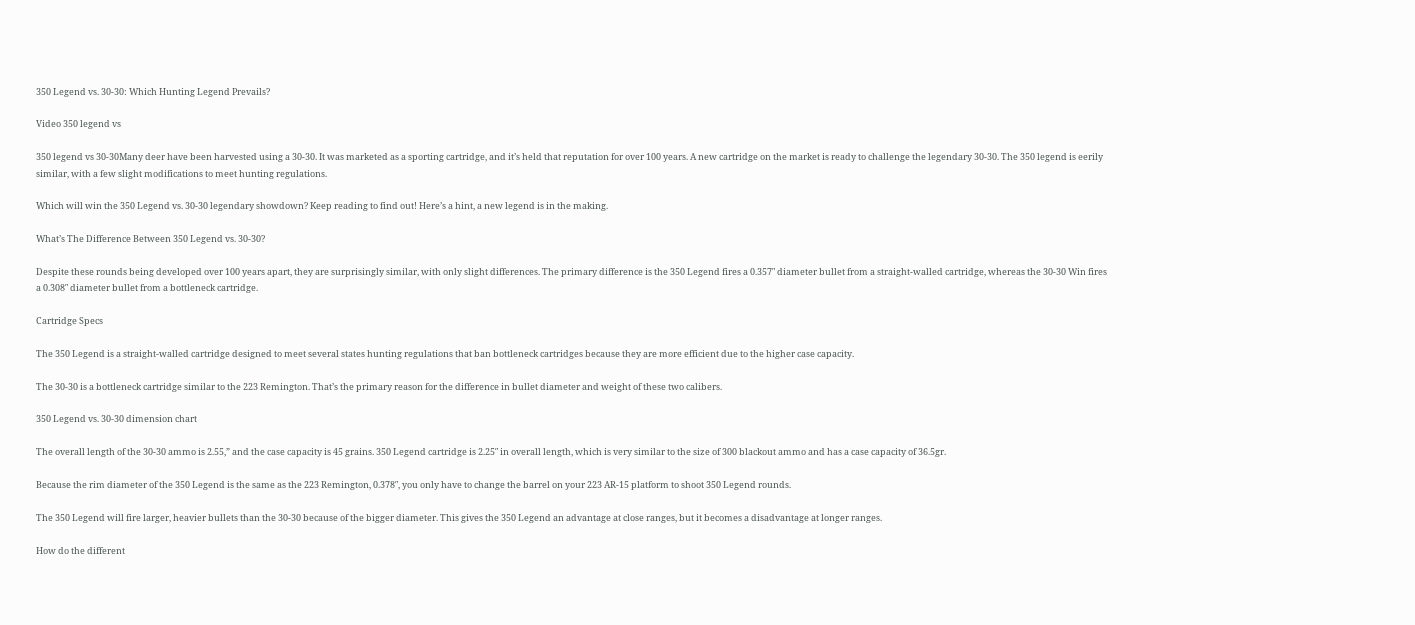350 Legend vs. 30-30: Which Hunting Legend Prevails?

Video 350 legend vs

350 legend vs 30-30Many deer have been harvested using a 30-30. It was marketed as a sporting cartridge, and it’s held that reputation for over 100 years. A new cartridge on the market is ready to challenge the legendary 30-30. The 350 legend is eerily similar, with a few slight modifications to meet hunting regulations.

Which will win the 350 Legend vs. 30-30 legendary showdown? Keep reading to find out! Here’s a hint, a new legend is in the making.

What’s The Difference Between 350 Legend vs. 30-30?

Despite these rounds being developed over 100 years apart, they are surprisingly similar, with only slight differences. The primary difference is the 350 Legend fires a 0.357″ diameter bullet from a straight-walled cartridge, whereas the 30-30 Win fires a 0.308″ diameter bullet from a bottleneck cartridge.

Cartridge Specs

The 350 Legend is a straight-walled cartridge designed to meet several states hunting regulations that ban bottleneck cartridges because they are more efficient due to the higher case capacity.

The 30-30 is a bottleneck cartridge similar to the 223 Remington. That’s the primary reason for the difference in bullet diameter and weight of these two calibers.

350 Legend vs. 30-30 dimension chart

The overall length of the 30-30 ammo is 2.55,” and the case capacity is 45 grains. 350 Legend cartridge is 2.25″ in overall length, which is very similar to the size of 300 blackout ammo and has a case capacity of 36.5gr.

Because the rim diameter of the 350 Legend is the same as the 223 Remington, 0.378″, you only have to change the barrel on your 223 AR-15 platform to shoot 350 Legend rounds.

The 350 Legend will fire larger, heavier bullets than the 30-30 because of the bigger diameter. This gives the 350 Legend an advantage at close ranges, but it becomes a disadvantage at longer ranges.

How do the different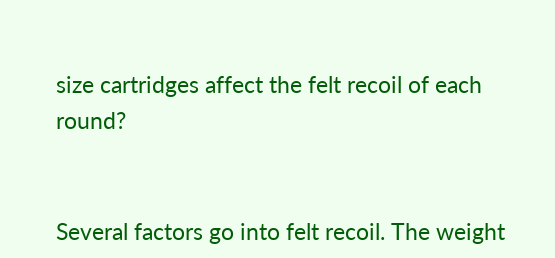size cartridges affect the felt recoil of each round?


Several factors go into felt recoil. The weight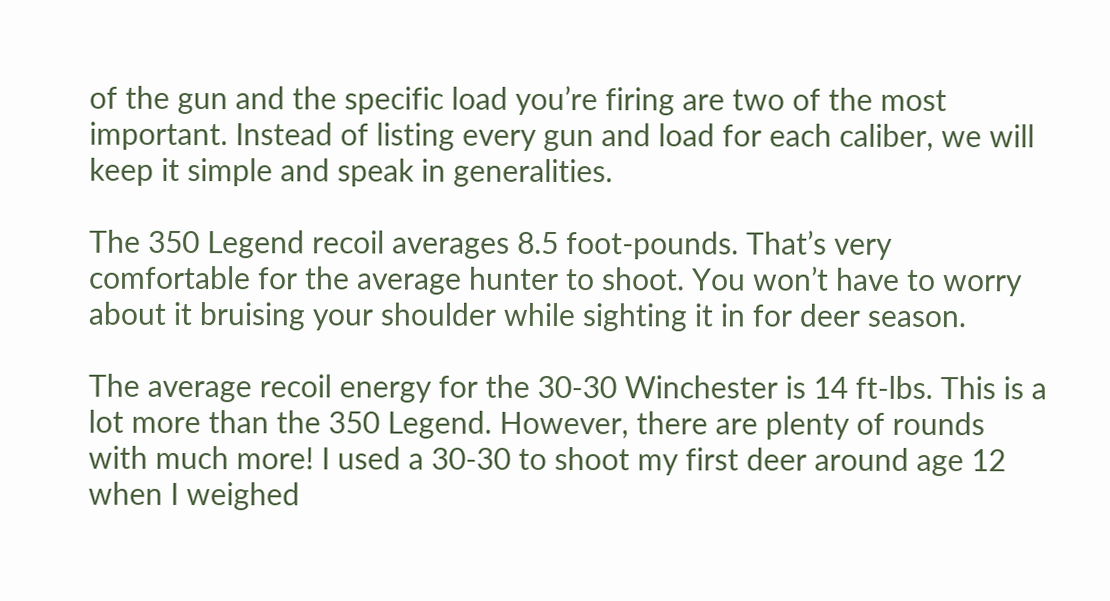of the gun and the specific load you’re firing are two of the most important. Instead of listing every gun and load for each caliber, we will keep it simple and speak in generalities.

The 350 Legend recoil averages 8.5 foot-pounds. That’s very comfortable for the average hunter to shoot. You won’t have to worry about it bruising your shoulder while sighting it in for deer season.

The average recoil energy for the 30-30 Winchester is 14 ft-lbs. This is a lot more than the 350 Legend. However, there are plenty of rounds with much more! I used a 30-30 to shoot my first deer around age 12 when I weighed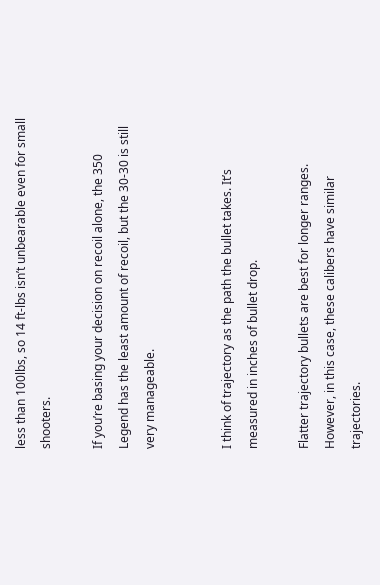less than 100lbs, so 14 ft-lbs isn’t unbearable even for small shooters.

If you’re basing your decision on recoil alone, the 350 Legend has the least amount of recoil, but the 30-30 is still very manageable.


I think of trajectory as the path the bullet takes. It’s measured in inches of bullet drop.

Flatter trajectory bullets are best for longer ranges. However, in this case, these calibers have similar trajectories.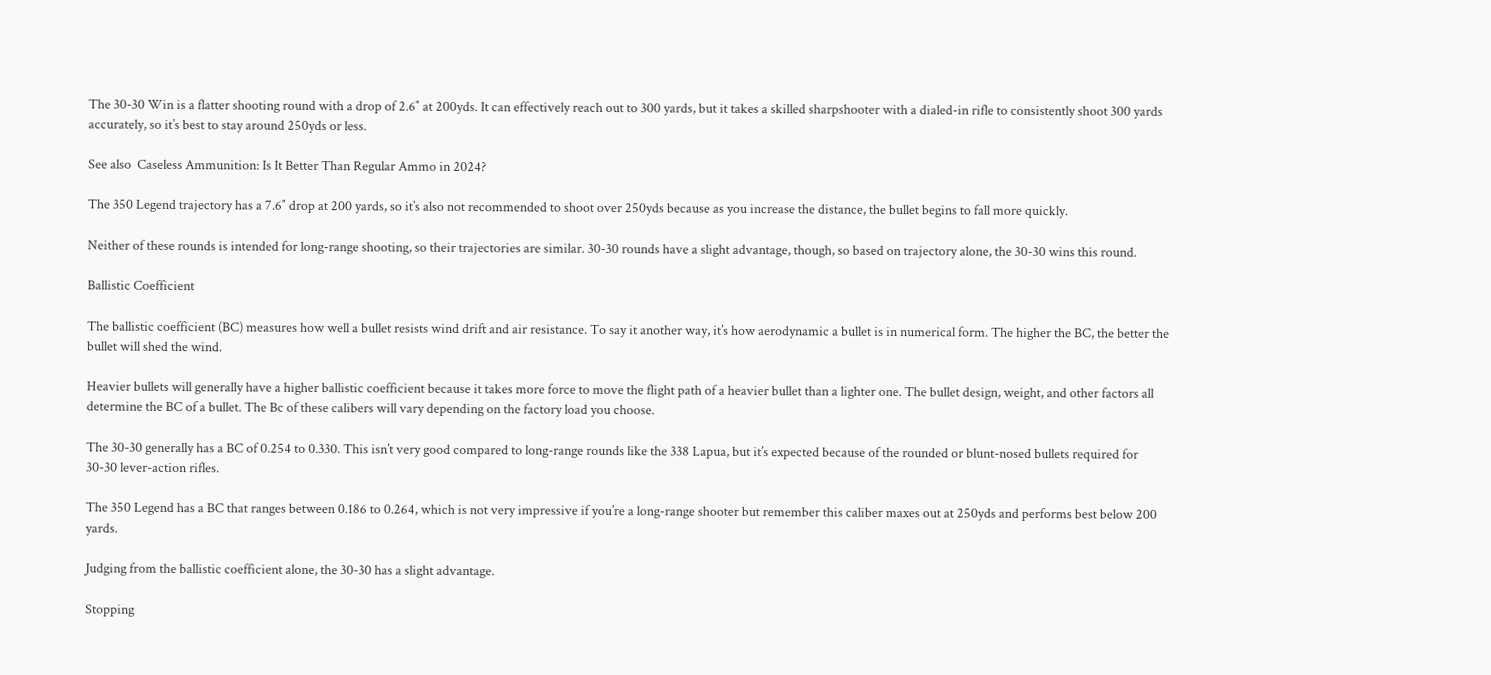The 30-30 Win is a flatter shooting round with a drop of 2.6″ at 200yds. It can effectively reach out to 300 yards, but it takes a skilled sharpshooter with a dialed-in rifle to consistently shoot 300 yards accurately, so it’s best to stay around 250yds or less.

See also  Caseless Ammunition: Is It Better Than Regular Ammo in 2024?

The 350 Legend trajectory has a 7.6″ drop at 200 yards, so it’s also not recommended to shoot over 250yds because as you increase the distance, the bullet begins to fall more quickly.

Neither of these rounds is intended for long-range shooting, so their trajectories are similar. 30-30 rounds have a slight advantage, though, so based on trajectory alone, the 30-30 wins this round.

Ballistic Coefficient

The ballistic coefficient (BC) measures how well a bullet resists wind drift and air resistance. To say it another way, it’s how aerodynamic a bullet is in numerical form. The higher the BC, the better the bullet will shed the wind.

Heavier bullets will generally have a higher ballistic coefficient because it takes more force to move the flight path of a heavier bullet than a lighter one. The bullet design, weight, and other factors all determine the BC of a bullet. The Bc of these calibers will vary depending on the factory load you choose.

The 30-30 generally has a BC of 0.254 to 0.330. This isn’t very good compared to long-range rounds like the 338 Lapua, but it’s expected because of the rounded or blunt-nosed bullets required for 30-30 lever-action rifles.

The 350 Legend has a BC that ranges between 0.186 to 0.264, which is not very impressive if you’re a long-range shooter but remember this caliber maxes out at 250yds and performs best below 200 yards.

Judging from the ballistic coefficient alone, the 30-30 has a slight advantage.

Stopping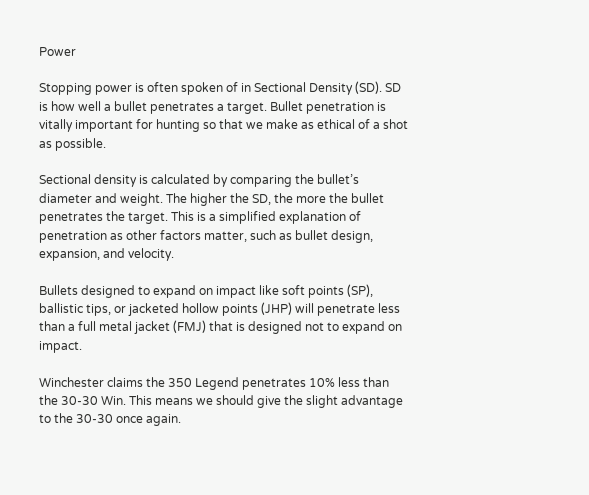Power

Stopping power is often spoken of in Sectional Density (SD). SD is how well a bullet penetrates a target. Bullet penetration is vitally important for hunting so that we make as ethical of a shot as possible.

Sectional density is calculated by comparing the bullet’s diameter and weight. The higher the SD, the more the bullet penetrates the target. This is a simplified explanation of penetration as other factors matter, such as bullet design, expansion, and velocity.

Bullets designed to expand on impact like soft points (SP), ballistic tips, or jacketed hollow points (JHP) will penetrate less than a full metal jacket (FMJ) that is designed not to expand on impact.

Winchester claims the 350 Legend penetrates 10% less than the 30-30 Win. This means we should give the slight advantage to the 30-30 once again.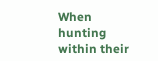When hunting within their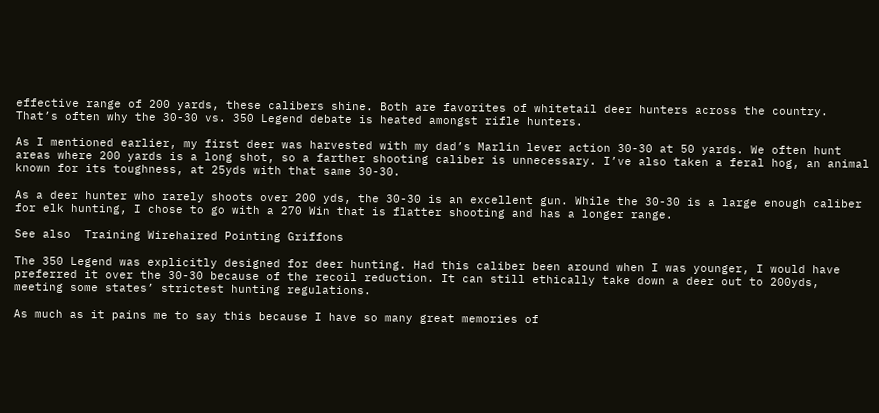effective range of 200 yards, these calibers shine. Both are favorites of whitetail deer hunters across the country. That’s often why the 30-30 vs. 350 Legend debate is heated amongst rifle hunters.

As I mentioned earlier, my first deer was harvested with my dad’s Marlin lever action 30-30 at 50 yards. We often hunt areas where 200 yards is a long shot, so a farther shooting caliber is unnecessary. I’ve also taken a feral hog, an animal known for its toughness, at 25yds with that same 30-30.

As a deer hunter who rarely shoots over 200 yds, the 30-30 is an excellent gun. While the 30-30 is a large enough caliber for elk hunting, I chose to go with a 270 Win that is flatter shooting and has a longer range.

See also  Training Wirehaired Pointing Griffons

The 350 Legend was explicitly designed for deer hunting. Had this caliber been around when I was younger, I would have preferred it over the 30-30 because of the recoil reduction. It can still ethically take down a deer out to 200yds, meeting some states’ strictest hunting regulations.

As much as it pains me to say this because I have so many great memories of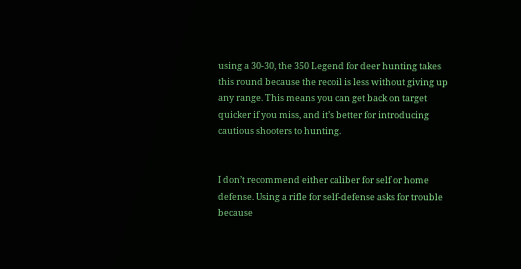using a 30-30, the 350 Legend for deer hunting takes this round because the recoil is less without giving up any range. This means you can get back on target quicker if you miss, and it’s better for introducing cautious shooters to hunting.


I don’t recommend either caliber for self or home defense. Using a rifle for self-defense asks for trouble because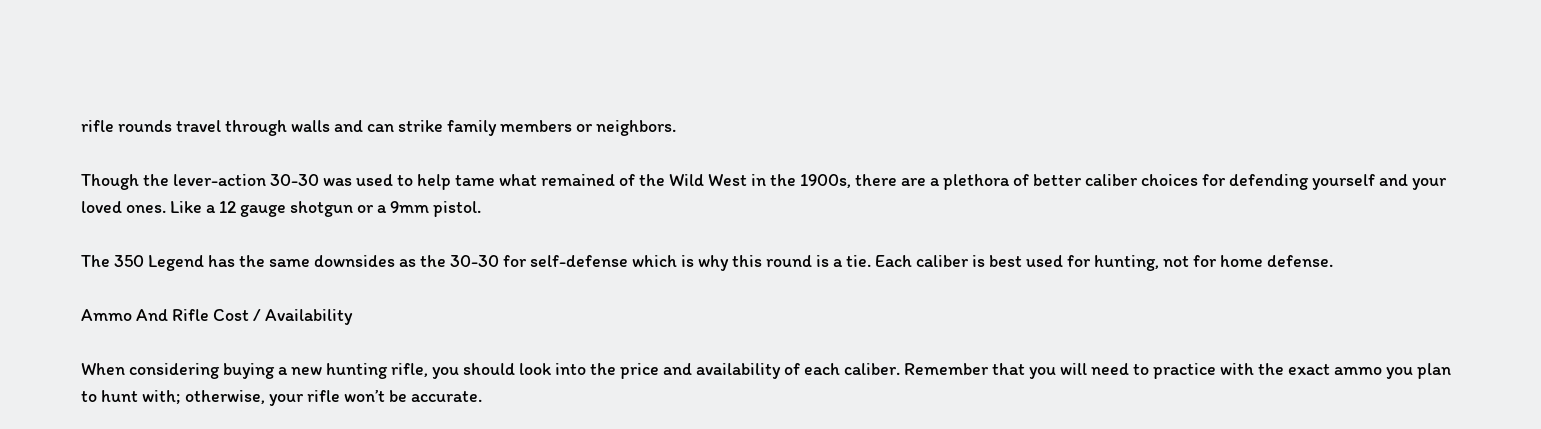rifle rounds travel through walls and can strike family members or neighbors.

Though the lever-action 30-30 was used to help tame what remained of the Wild West in the 1900s, there are a plethora of better caliber choices for defending yourself and your loved ones. Like a 12 gauge shotgun or a 9mm pistol.

The 350 Legend has the same downsides as the 30-30 for self-defense which is why this round is a tie. Each caliber is best used for hunting, not for home defense.

Ammo And Rifle Cost / Availability

When considering buying a new hunting rifle, you should look into the price and availability of each caliber. Remember that you will need to practice with the exact ammo you plan to hunt with; otherwise, your rifle won’t be accurate.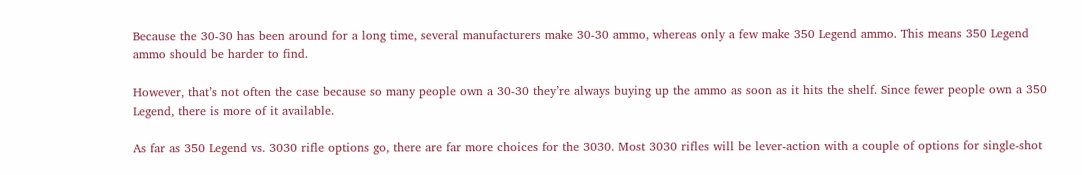Because the 30-30 has been around for a long time, several manufacturers make 30-30 ammo, whereas only a few make 350 Legend ammo. This means 350 Legend ammo should be harder to find.

However, that’s not often the case because so many people own a 30-30 they’re always buying up the ammo as soon as it hits the shelf. Since fewer people own a 350 Legend, there is more of it available.

As far as 350 Legend vs. 3030 rifle options go, there are far more choices for the 3030. Most 3030 rifles will be lever-action with a couple of options for single-shot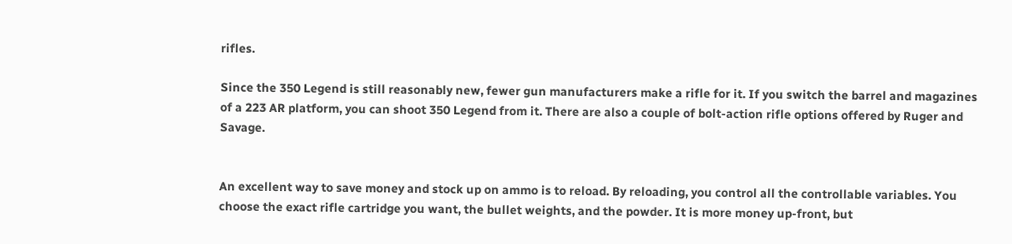rifles.

Since the 350 Legend is still reasonably new, fewer gun manufacturers make a rifle for it. If you switch the barrel and magazines of a 223 AR platform, you can shoot 350 Legend from it. There are also a couple of bolt-action rifle options offered by Ruger and Savage.


An excellent way to save money and stock up on ammo is to reload. By reloading, you control all the controllable variables. You choose the exact rifle cartridge you want, the bullet weights, and the powder. It is more money up-front, but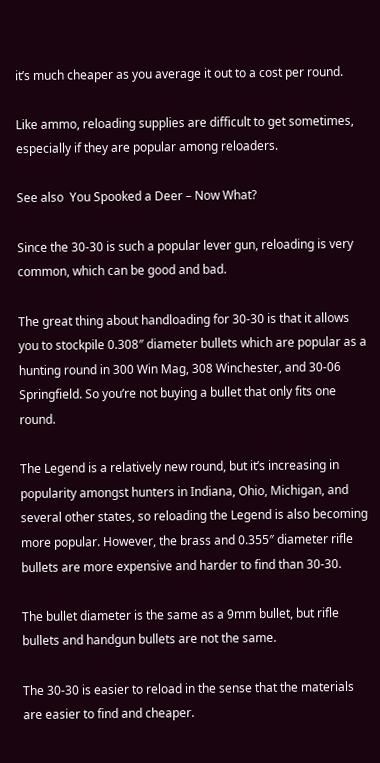it’s much cheaper as you average it out to a cost per round.

Like ammo, reloading supplies are difficult to get sometimes, especially if they are popular among reloaders.

See also  You Spooked a Deer – Now What?

Since the 30-30 is such a popular lever gun, reloading is very common, which can be good and bad.

The great thing about handloading for 30-30 is that it allows you to stockpile 0.308″ diameter bullets which are popular as a hunting round in 300 Win Mag, 308 Winchester, and 30-06 Springfield. So you’re not buying a bullet that only fits one round.

The Legend is a relatively new round, but it’s increasing in popularity amongst hunters in Indiana, Ohio, Michigan, and several other states, so reloading the Legend is also becoming more popular. However, the brass and 0.355″ diameter rifle bullets are more expensive and harder to find than 30-30.

The bullet diameter is the same as a 9mm bullet, but rifle bullets and handgun bullets are not the same.

The 30-30 is easier to reload in the sense that the materials are easier to find and cheaper.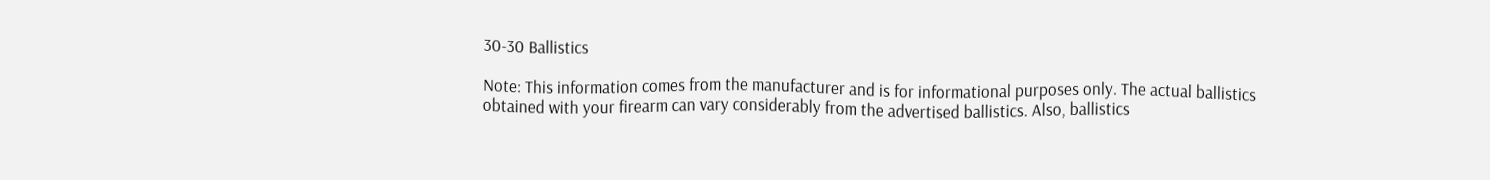30-30 Ballistics

Note: This information comes from the manufacturer and is for informational purposes only. The actual ballistics obtained with your firearm can vary considerably from the advertised ballistics. Also, ballistics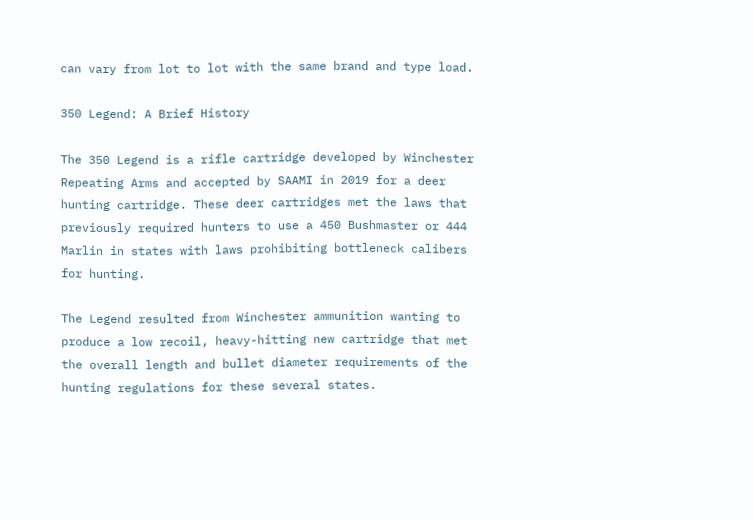can vary from lot to lot with the same brand and type load.

350 Legend: A Brief History

The 350 Legend is a rifle cartridge developed by Winchester Repeating Arms and accepted by SAAMI in 2019 for a deer hunting cartridge. These deer cartridges met the laws that previously required hunters to use a 450 Bushmaster or 444 Marlin in states with laws prohibiting bottleneck calibers for hunting.

The Legend resulted from Winchester ammunition wanting to produce a low recoil, heavy-hitting new cartridge that met the overall length and bullet diameter requirements of the hunting regulations for these several states.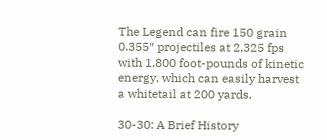The Legend can fire 150 grain 0.355″ projectiles at 2,325 fps with 1,800 foot-pounds of kinetic energy, which can easily harvest a whitetail at 200 yards.

30-30: A Brief History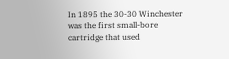In 1895 the 30-30 Winchester was the first small-bore cartridge that used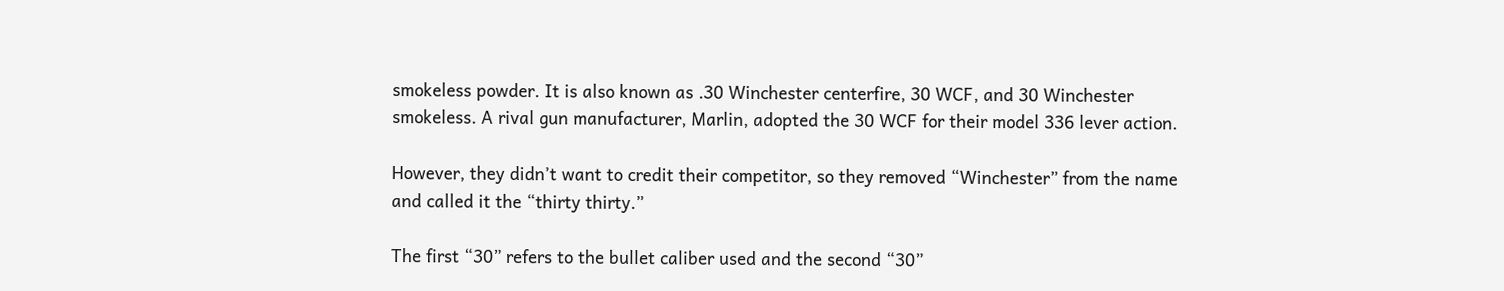smokeless powder. It is also known as .30 Winchester centerfire, 30 WCF, and 30 Winchester smokeless. A rival gun manufacturer, Marlin, adopted the 30 WCF for their model 336 lever action.

However, they didn’t want to credit their competitor, so they removed “Winchester” from the name and called it the “thirty thirty.”

The first “30” refers to the bullet caliber used and the second “30”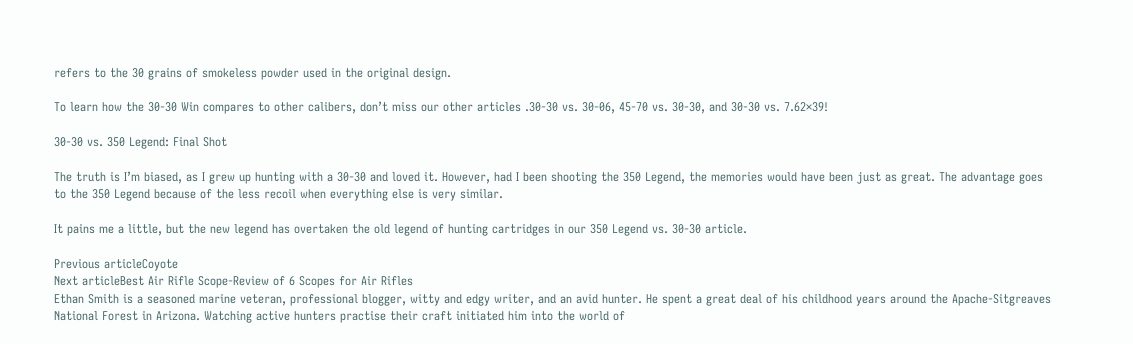refers to the 30 grains of smokeless powder used in the original design.

To learn how the 30-30 Win compares to other calibers, don’t miss our other articles .30-30 vs. 30-06, 45-70 vs. 30-30, and 30-30 vs. 7.62×39!

30-30 vs. 350 Legend: Final Shot

The truth is I’m biased, as I grew up hunting with a 30-30 and loved it. However, had I been shooting the 350 Legend, the memories would have been just as great. The advantage goes to the 350 Legend because of the less recoil when everything else is very similar.

It pains me a little, but the new legend has overtaken the old legend of hunting cartridges in our 350 Legend vs. 30-30 article.

Previous articleCoyote
Next articleBest Air Rifle Scope-Review of 6 Scopes for Air Rifles
Ethan Smith is a seasoned marine veteran, professional blogger, witty and edgy writer, and an avid hunter. He spent a great deal of his childhood years around the Apache-Sitgreaves National Forest in Arizona. Watching active hunters practise their craft initiated him into the world of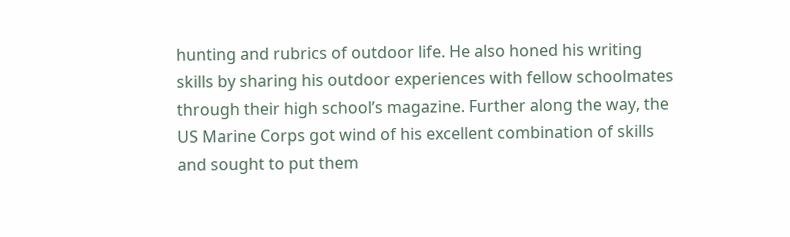hunting and rubrics of outdoor life. He also honed his writing skills by sharing his outdoor experiences with fellow schoolmates through their high school’s magazine. Further along the way, the US Marine Corps got wind of his excellent combination of skills and sought to put them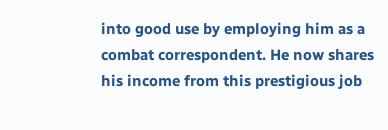into good use by employing him as a combat correspondent. He now shares his income from this prestigious job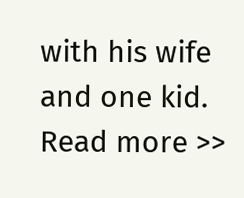with his wife and one kid. Read more >>